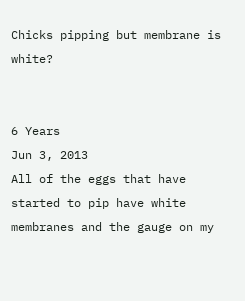Chicks pipping but membrane is white?


6 Years
Jun 3, 2013
All of the eggs that have started to pip have white membranes and the gauge on my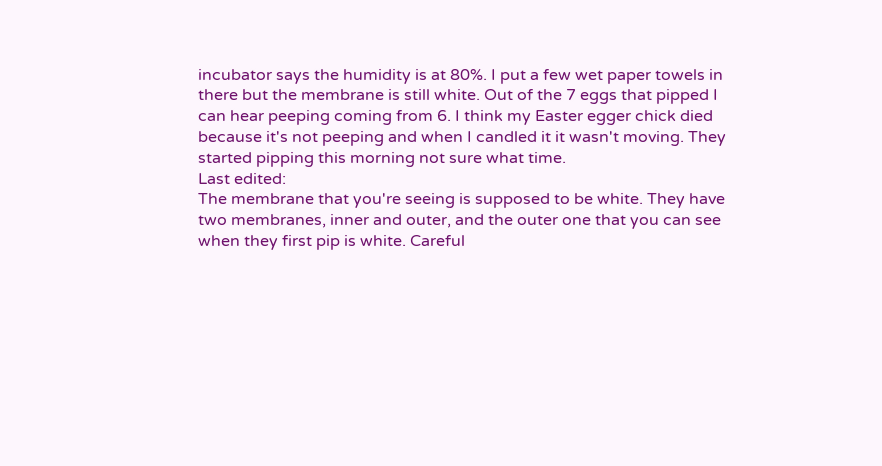incubator says the humidity is at 80%. I put a few wet paper towels in there but the membrane is still white. Out of the 7 eggs that pipped I can hear peeping coming from 6. I think my Easter egger chick died because it's not peeping and when I candled it it wasn't moving. They started pipping this morning not sure what time.
Last edited:
The membrane that you're seeing is supposed to be white. They have two membranes, inner and outer, and the outer one that you can see when they first pip is white. Careful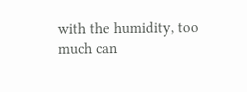with the humidity, too much can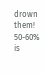drown them! 50-60% is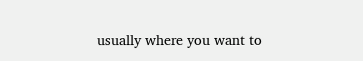usually where you want to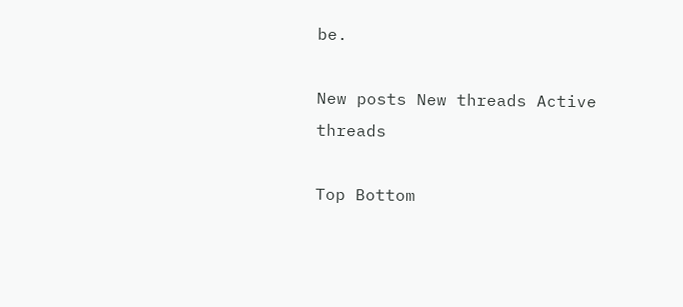be.

New posts New threads Active threads

Top Bottom